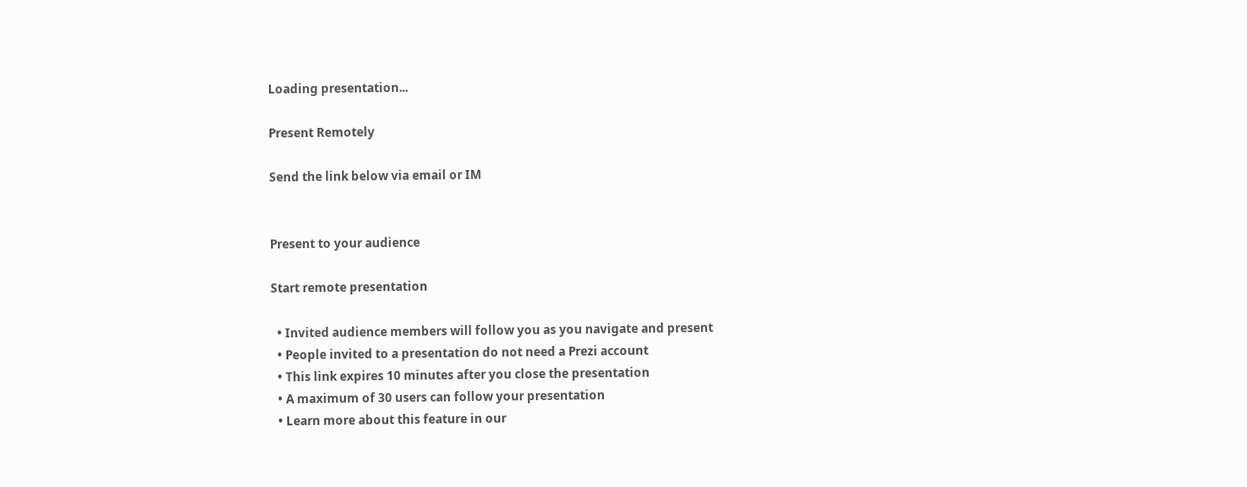Loading presentation...

Present Remotely

Send the link below via email or IM


Present to your audience

Start remote presentation

  • Invited audience members will follow you as you navigate and present
  • People invited to a presentation do not need a Prezi account
  • This link expires 10 minutes after you close the presentation
  • A maximum of 30 users can follow your presentation
  • Learn more about this feature in our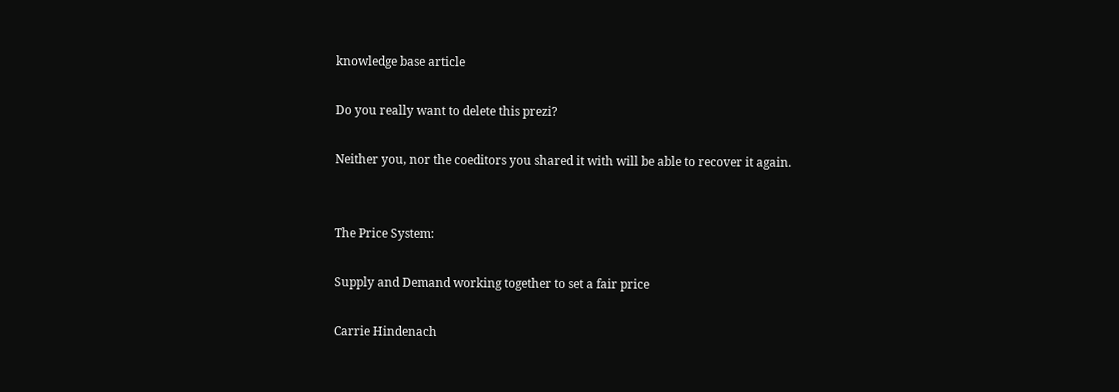knowledge base article

Do you really want to delete this prezi?

Neither you, nor the coeditors you shared it with will be able to recover it again.


The Price System:

Supply and Demand working together to set a fair price

Carrie Hindenach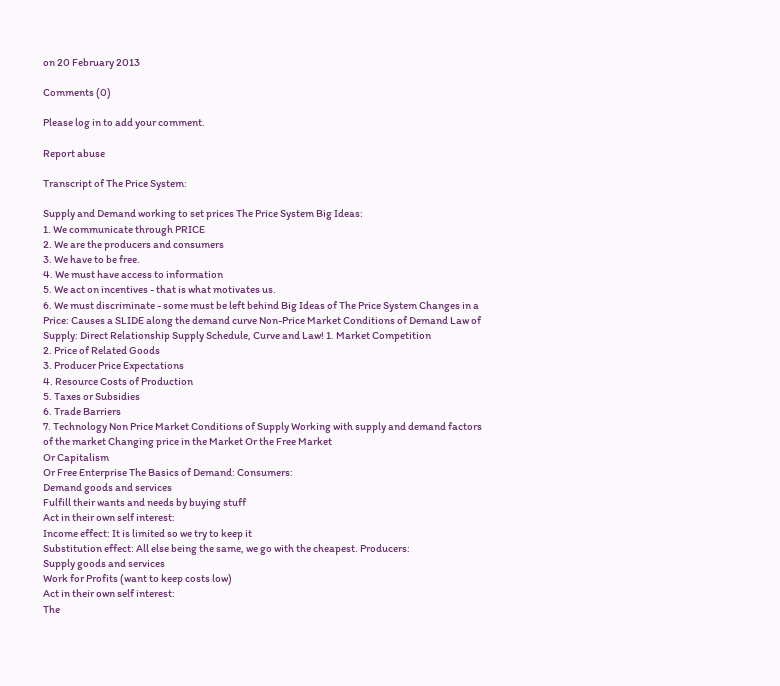on 20 February 2013

Comments (0)

Please log in to add your comment.

Report abuse

Transcript of The Price System:

Supply and Demand working to set prices The Price System Big Ideas:
1. We communicate through PRICE
2. We are the producers and consumers
3. We have to be free.
4. We must have access to information
5. We act on incentives - that is what motivates us.
6. We must discriminate - some must be left behind Big Ideas of The Price System Changes in a Price: Causes a SLIDE along the demand curve Non-Price Market Conditions of Demand Law of Supply: Direct Relationship Supply Schedule, Curve and Law! 1. Market Competition
2. Price of Related Goods
3. Producer Price Expectations
4. Resource Costs of Production
5. Taxes or Subsidies
6. Trade Barriers
7. Technology Non Price Market Conditions of Supply Working with supply and demand factors of the market Changing price in the Market Or the Free Market
Or Capitalism
Or Free Enterprise The Basics of Demand: Consumers:
Demand goods and services
Fulfill their wants and needs by buying stuff
Act in their own self interest:
Income effect: It is limited so we try to keep it
Substitution effect: All else being the same, we go with the cheapest. Producers:
Supply goods and services
Work for Profits (want to keep costs low)
Act in their own self interest:
The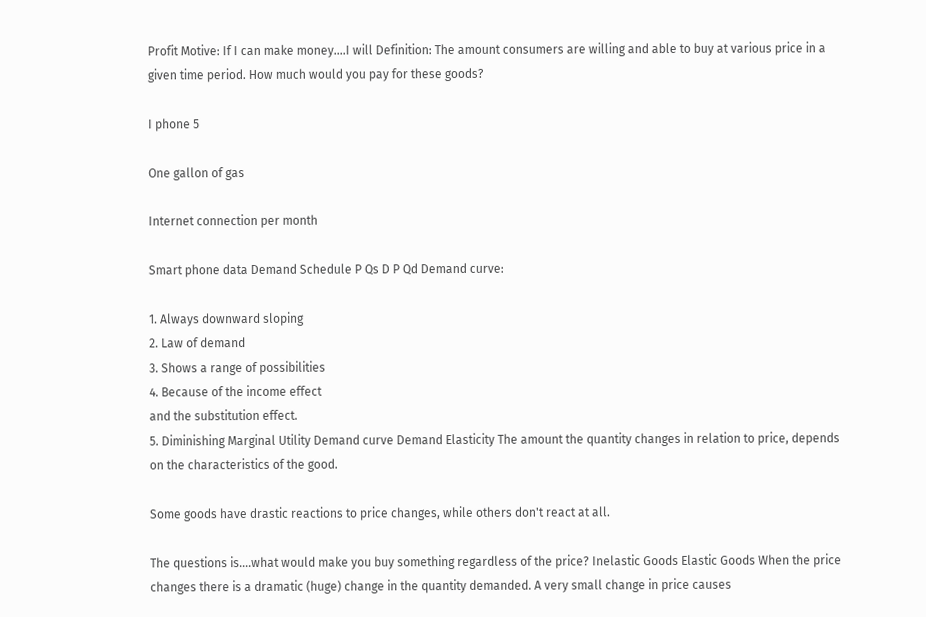Profit Motive: If I can make money....I will Definition: The amount consumers are willing and able to buy at various price in a given time period. How much would you pay for these goods?

I phone 5

One gallon of gas

Internet connection per month

Smart phone data Demand Schedule P Qs D P Qd Demand curve:

1. Always downward sloping
2. Law of demand
3. Shows a range of possibilities
4. Because of the income effect
and the substitution effect.
5. Diminishing Marginal Utility Demand curve Demand Elasticity The amount the quantity changes in relation to price, depends on the characteristics of the good.

Some goods have drastic reactions to price changes, while others don't react at all.

The questions is....what would make you buy something regardless of the price? Inelastic Goods Elastic Goods When the price changes there is a dramatic (huge) change in the quantity demanded. A very small change in price causes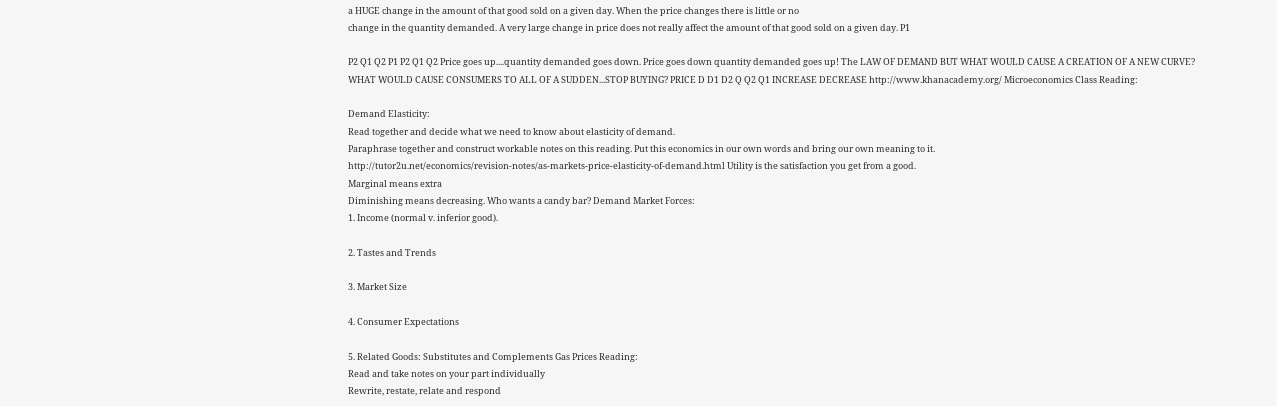a HUGE change in the amount of that good sold on a given day. When the price changes there is little or no
change in the quantity demanded. A very large change in price does not really affect the amount of that good sold on a given day. P1

P2 Q1 Q2 P1 P2 Q1 Q2 Price goes up....quantity demanded goes down. Price goes down quantity demanded goes up! The LAW OF DEMAND BUT WHAT WOULD CAUSE A CREATION OF A NEW CURVE?
WHAT WOULD CAUSE CONSUMERS TO ALL OF A SUDDEN...STOP BUYING? PRICE D D1 D2 Q Q2 Q1 INCREASE DECREASE http://www.khanacademy.org/ Microeconomics Class Reading:

Demand Elasticity:
Read together and decide what we need to know about elasticity of demand.
Paraphrase together and construct workable notes on this reading. Put this economics in our own words and bring our own meaning to it.
http://tutor2u.net/economics/revision-notes/as-markets-price-elasticity-of-demand.html Utility is the satisfaction you get from a good.
Marginal means extra
Diminishing means decreasing. Who wants a candy bar? Demand Market Forces:
1. Income (normal v. inferior good).

2. Tastes and Trends

3. Market Size

4. Consumer Expectations

5. Related Goods: Substitutes and Complements Gas Prices Reading:
Read and take notes on your part individually
Rewrite, restate, relate and respond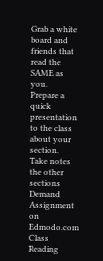Grab a white board and friends that read the SAME as you.
Prepare a quick presentation to the class about your section.
Take notes the other sections Demand Assignment on Edmodo.com Class Reading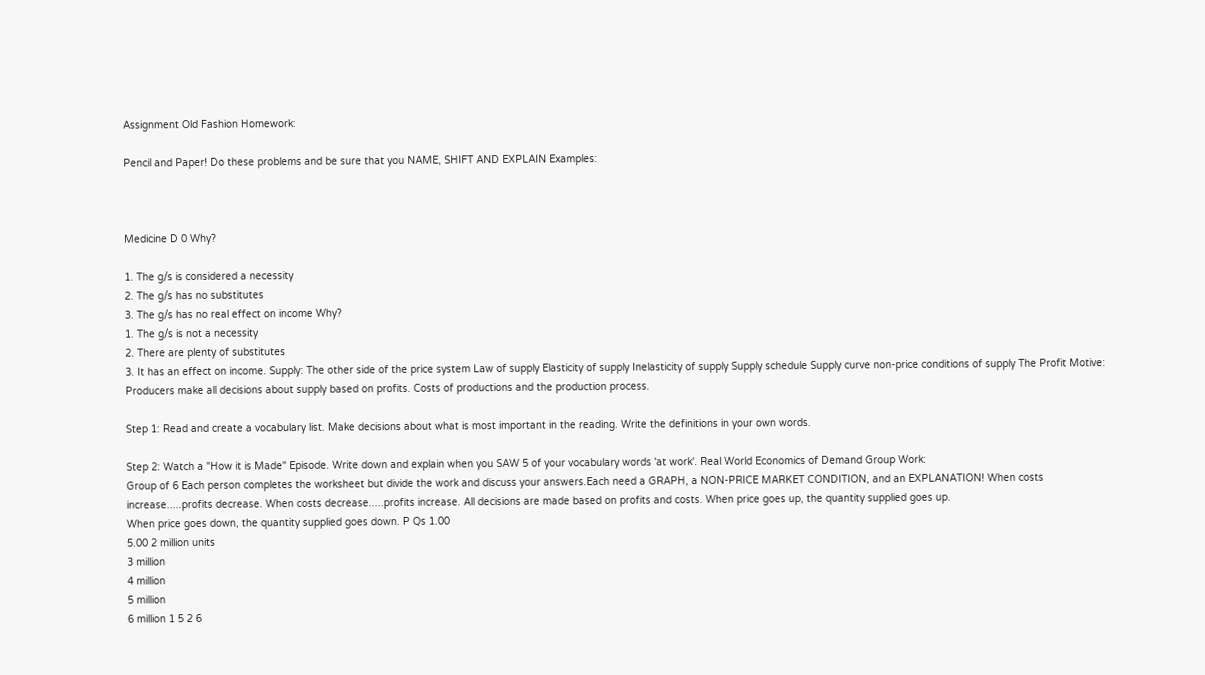Assignment Old Fashion Homework:

Pencil and Paper! Do these problems and be sure that you NAME, SHIFT AND EXPLAIN Examples:



Medicine D 0 Why?

1. The g/s is considered a necessity
2. The g/s has no substitutes
3. The g/s has no real effect on income Why?
1. The g/s is not a necessity
2. There are plenty of substitutes
3. It has an effect on income. Supply: The other side of the price system Law of supply Elasticity of supply Inelasticity of supply Supply schedule Supply curve non-price conditions of supply The Profit Motive: Producers make all decisions about supply based on profits. Costs of productions and the production process.

Step 1: Read and create a vocabulary list. Make decisions about what is most important in the reading. Write the definitions in your own words.

Step 2: Watch a "How it is Made" Episode. Write down and explain when you SAW 5 of your vocabulary words 'at work'. Real World Economics of Demand Group Work:
Group of 6 Each person completes the worksheet but divide the work and discuss your answers.Each need a GRAPH, a NON-PRICE MARKET CONDITION, and an EXPLANATION! When costs increase.....profits decrease. When costs decrease.....profits increase. All decisions are made based on profits and costs. When price goes up, the quantity supplied goes up.
When price goes down, the quantity supplied goes down. P Qs 1.00
5.00 2 million units
3 million
4 million
5 million
6 million 1 5 2 6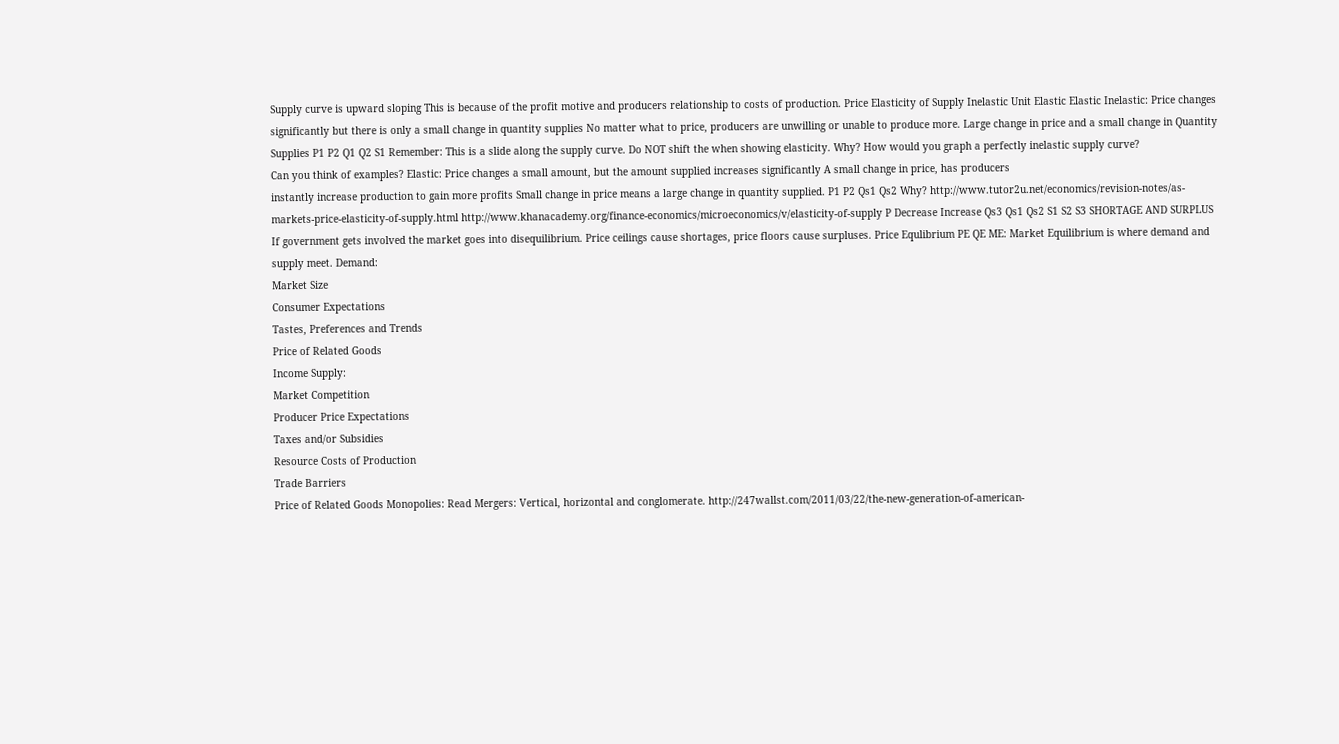Supply curve is upward sloping This is because of the profit motive and producers relationship to costs of production. Price Elasticity of Supply Inelastic Unit Elastic Elastic Inelastic: Price changes significantly but there is only a small change in quantity supplies No matter what to price, producers are unwilling or unable to produce more. Large change in price and a small change in Quantity Supplies P1 P2 Q1 Q2 S1 Remember: This is a slide along the supply curve. Do NOT shift the when showing elasticity. Why? How would you graph a perfectly inelastic supply curve?
Can you think of examples? Elastic: Price changes a small amount, but the amount supplied increases significantly A small change in price, has producers
instantly increase production to gain more profits Small change in price means a large change in quantity supplied. P1 P2 Qs1 Qs2 Why? http://www.tutor2u.net/economics/revision-notes/as-markets-price-elasticity-of-supply.html http://www.khanacademy.org/finance-economics/microeconomics/v/elasticity-of-supply P Decrease Increase Qs3 Qs1 Qs2 S1 S2 S3 SHORTAGE AND SURPLUS If government gets involved the market goes into disequilibrium. Price ceilings cause shortages, price floors cause surpluses. Price Equlibrium PE QE ME: Market Equilibrium is where demand and supply meet. Demand:
Market Size
Consumer Expectations
Tastes, Preferences and Trends
Price of Related Goods
Income Supply:
Market Competition
Producer Price Expectations
Taxes and/or Subsidies
Resource Costs of Production
Trade Barriers
Price of Related Goods Monopolies: Read Mergers: Vertical, horizontal and conglomerate. http://247wallst.com/2011/03/22/the-new-generation-of-american-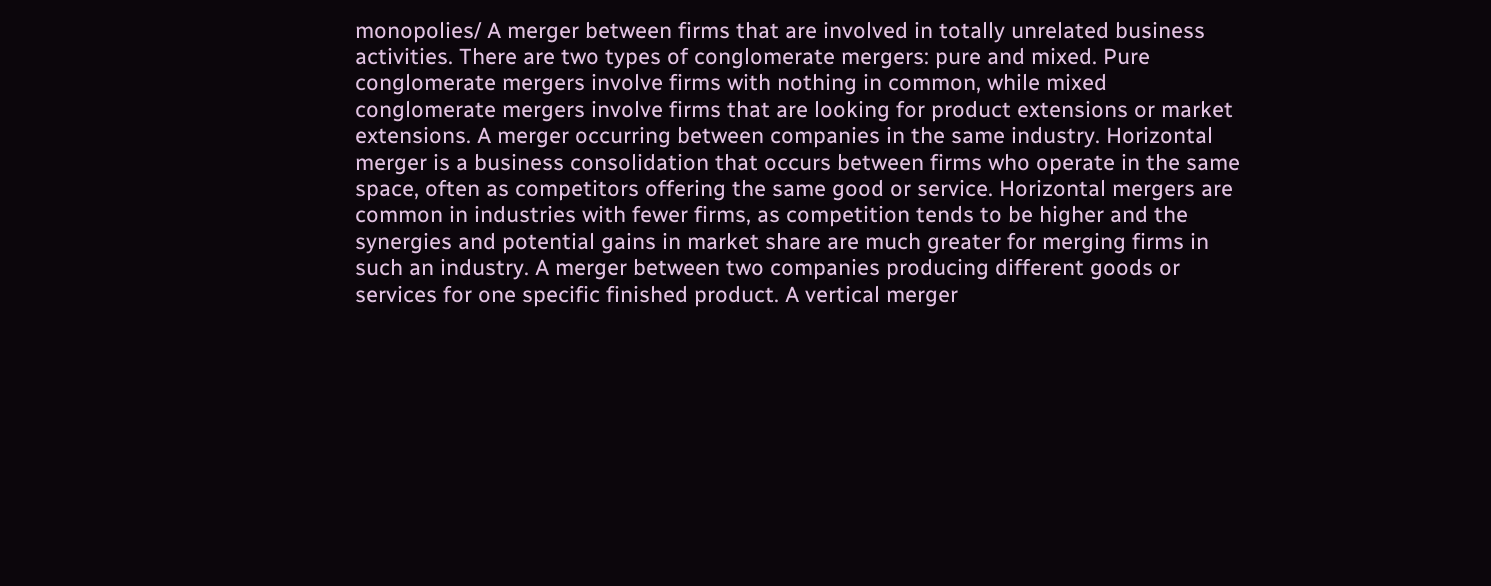monopolies/ A merger between firms that are involved in totally unrelated business activities. There are two types of conglomerate mergers: pure and mixed. Pure conglomerate mergers involve firms with nothing in common, while mixed conglomerate mergers involve firms that are looking for product extensions or market extensions. A merger occurring between companies in the same industry. Horizontal merger is a business consolidation that occurs between firms who operate in the same space, often as competitors offering the same good or service. Horizontal mergers are common in industries with fewer firms, as competition tends to be higher and the synergies and potential gains in market share are much greater for merging firms in such an industry. A merger between two companies producing different goods or services for one specific finished product. A vertical merger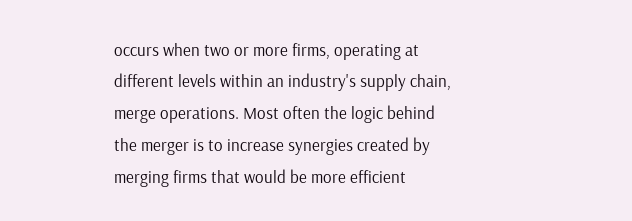occurs when two or more firms, operating at different levels within an industry's supply chain, merge operations. Most often the logic behind the merger is to increase synergies created by merging firms that would be more efficient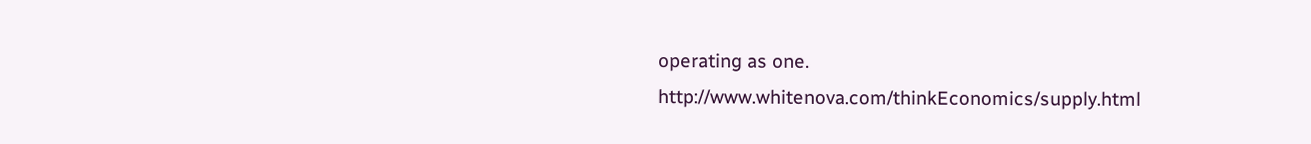operating as one. http://www.whitenova.com/thinkEconomics/supply.html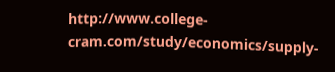http://www.college-cram.com/study/economics/supply-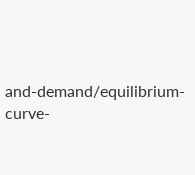and-demand/equilibrium-curve-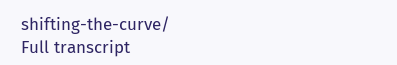shifting-the-curve/
Full transcript